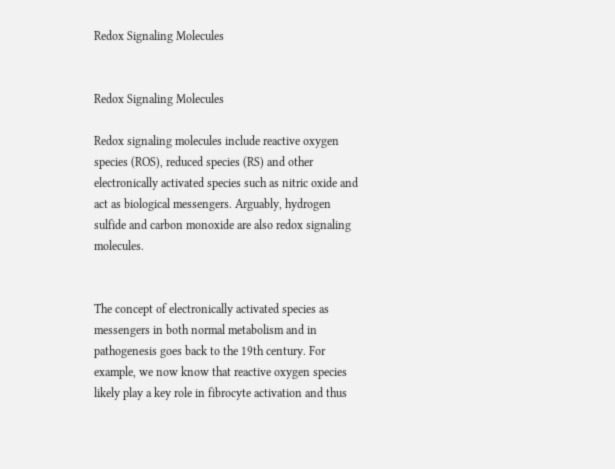Redox Signaling Molecules


Redox Signaling Molecules

Redox signaling molecules include reactive oxygen species (ROS), reduced species (RS) and other electronically activated species such as nitric oxide and act as biological messengers. Arguably, hydrogen sulfide and carbon monoxide are also redox signaling molecules.


The concept of electronically activated species as messengers in both normal metabolism and in pathogenesis goes back to the 19th century. For example, we now know that reactive oxygen species likely play a key role in fibrocyte activation and thus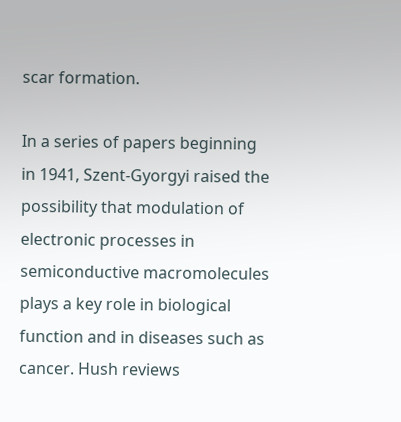scar formation.

In a series of papers beginning in 1941, Szent-Gyorgyi raised the possibility that modulation of electronic processes in semiconductive macromolecules plays a key role in biological function and in diseases such as cancer. Hush reviews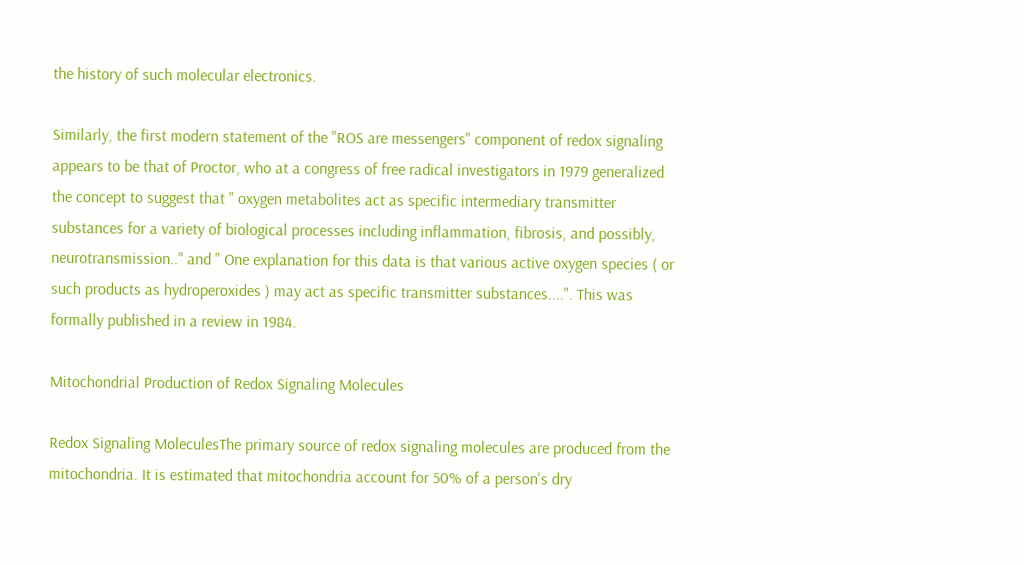the history of such molecular electronics.

Similarly, the first modern statement of the "ROS are messengers" component of redox signaling appears to be that of Proctor, who at a congress of free radical investigators in 1979 generalized the concept to suggest that " oxygen metabolites act as specific intermediary transmitter substances for a variety of biological processes including inflammation, fibrosis, and possibly, neurotransmission.." and " One explanation for this data is that various active oxygen species ( or such products as hydroperoxides ) may act as specific transmitter substances....". This was formally published in a review in 1984.

Mitochondrial Production of Redox Signaling Molecules

Redox Signaling MoleculesThe primary source of redox signaling molecules are produced from the mitochondria. It is estimated that mitochondria account for 50% of a person's dry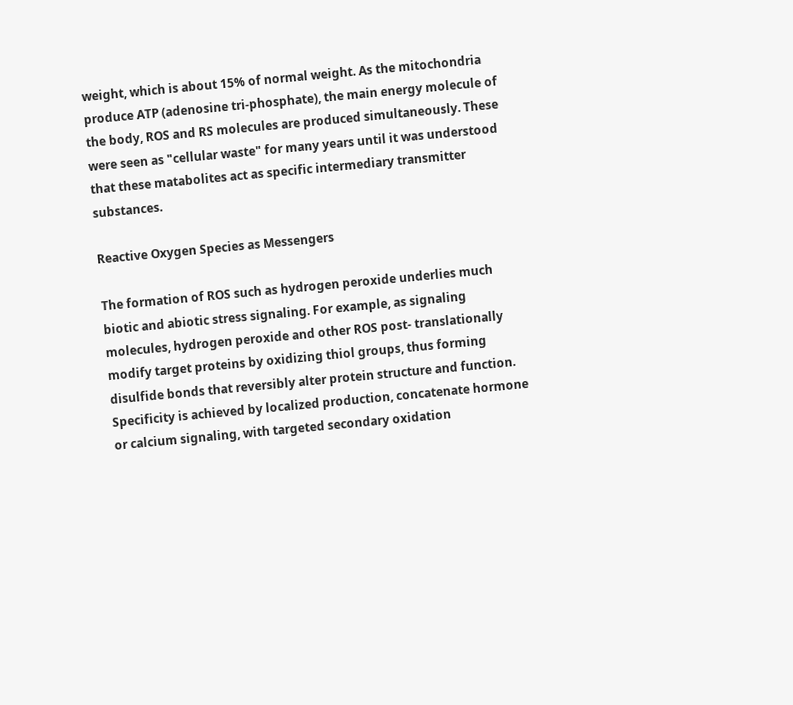weight, which is about 15% of normal weight. As the mitochondria produce ATP (adenosine tri-phosphate), the main energy molecule of the body, ROS and RS molecules are produced simultaneously. These were seen as "cellular waste" for many years until it was understood that these matabolites act as specific intermediary transmitter substances.

Reactive Oxygen Species as Messengers

The formation of ROS such as hydrogen peroxide underlies much biotic and abiotic stress signaling. For example, as signaling molecules, hydrogen peroxide and other ROS post- translationally modify target proteins by oxidizing thiol groups, thus forming disulfide bonds that reversibly alter protein structure and function. Specificity is achieved by localized production, concatenate hormone or calcium signaling, with targeted secondary oxidation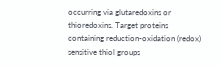occurring via glutaredoxins or thioredoxins. Target proteins containing reduction-oxidation (redox) sensitive thiol groups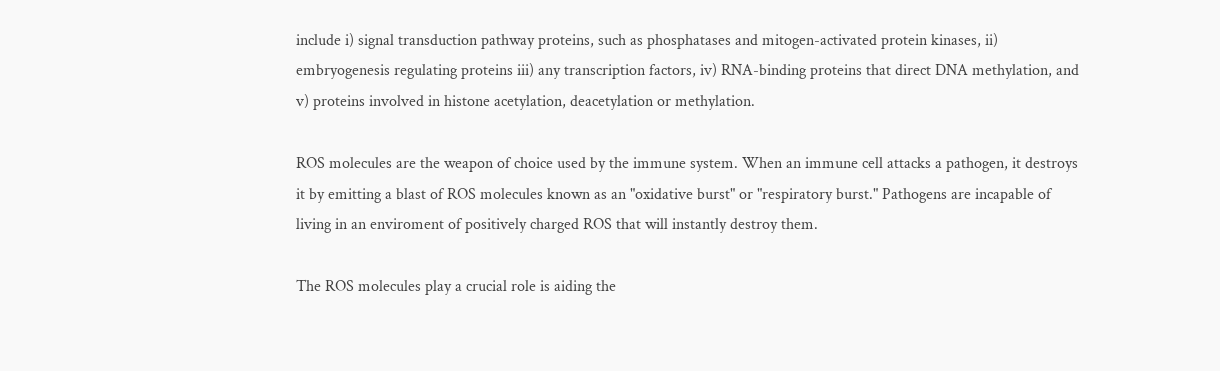include i) signal transduction pathway proteins, such as phosphatases and mitogen-activated protein kinases, ii) embryogenesis regulating proteins iii) any transcription factors, iv) RNA-binding proteins that direct DNA methylation, and v) proteins involved in histone acetylation, deacetylation or methylation.

ROS molecules are the weapon of choice used by the immune system. When an immune cell attacks a pathogen, it destroys it by emitting a blast of ROS molecules known as an "oxidative burst" or "respiratory burst." Pathogens are incapable of living in an enviroment of positively charged ROS that will instantly destroy them.

The ROS molecules play a crucial role is aiding the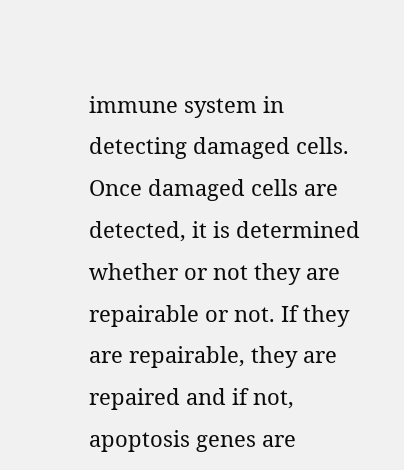immune system in detecting damaged cells. Once damaged cells are detected, it is determined whether or not they are repairable or not. If they are repairable, they are repaired and if not, apoptosis genes are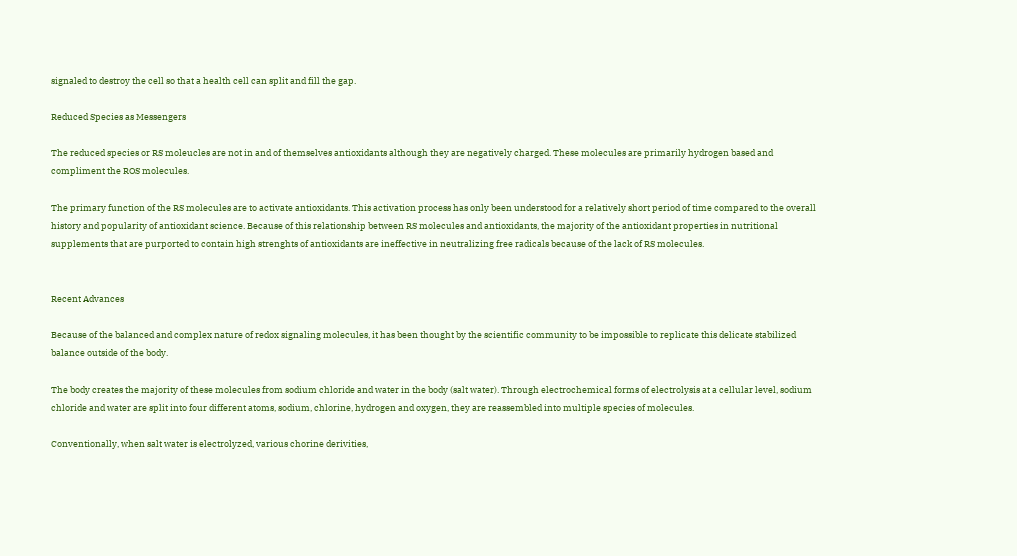signaled to destroy the cell so that a health cell can split and fill the gap.

Reduced Species as Messengers

The reduced species or RS moleucles are not in and of themselves antioxidants although they are negatively charged. These molecules are primarily hydrogen based and compliment the ROS molecules.

The primary function of the RS molecules are to activate antioxidants. This activation process has only been understood for a relatively short period of time compared to the overall history and popularity of antioxidant science. Because of this relationship between RS molecules and antioxidants, the majority of the antioxidant properties in nutritional supplements that are purported to contain high strenghts of antioxidants are ineffective in neutralizing free radicals because of the lack of RS molecules.


Recent Advances

Because of the balanced and complex nature of redox signaling molecules, it has been thought by the scientific community to be impossible to replicate this delicate stabilized balance outside of the body.

The body creates the majority of these molecules from sodium chloride and water in the body (salt water). Through electrochemical forms of electrolysis at a cellular level, sodium chloride and water are split into four different atoms, sodium, chlorine, hydrogen and oxygen, they are reassembled into multiple species of molecules.

Conventionally, when salt water is electrolyzed, various chorine derivities,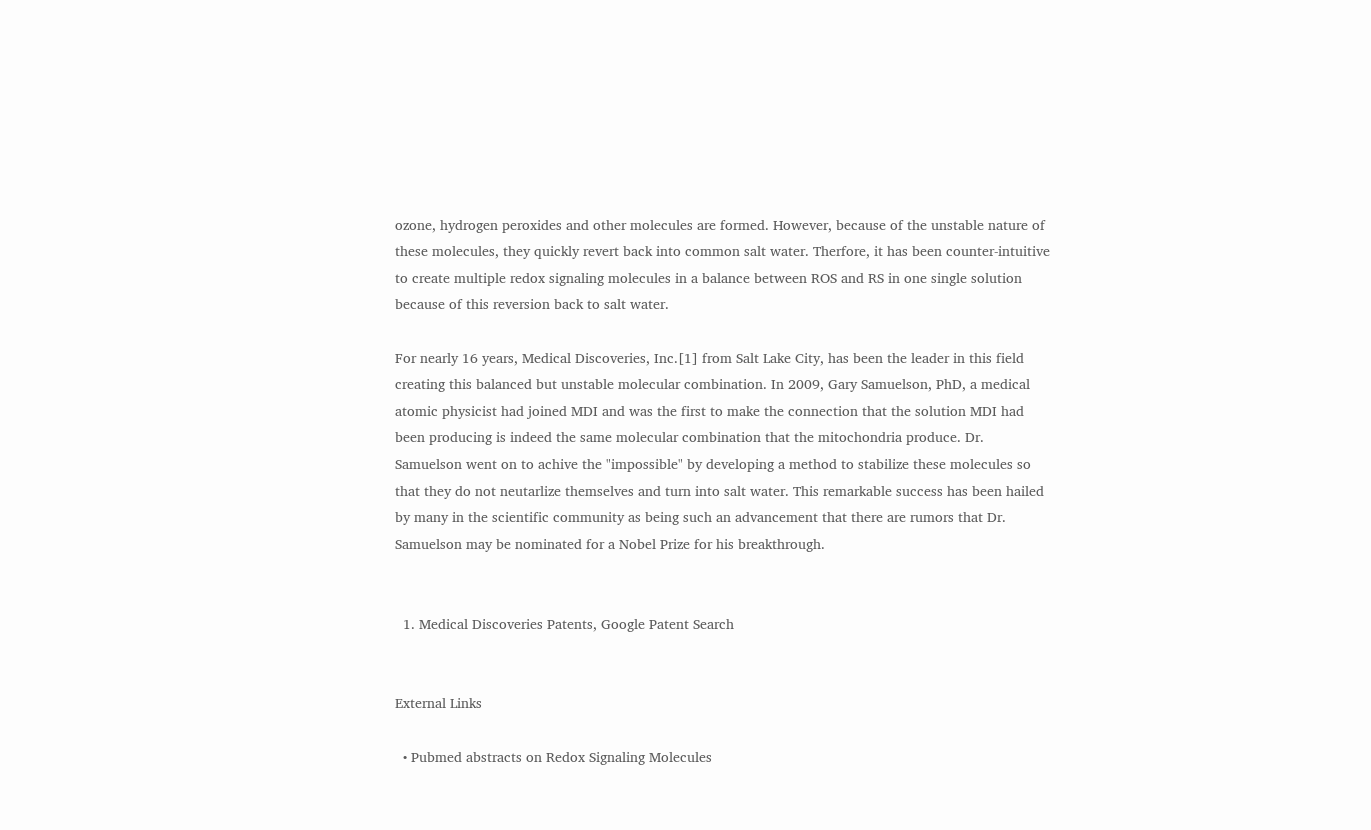ozone, hydrogen peroxides and other molecules are formed. However, because of the unstable nature of these molecules, they quickly revert back into common salt water. Therfore, it has been counter-intuitive to create multiple redox signaling molecules in a balance between ROS and RS in one single solution because of this reversion back to salt water.

For nearly 16 years, Medical Discoveries, Inc.[1] from Salt Lake City, has been the leader in this field creating this balanced but unstable molecular combination. In 2009, Gary Samuelson, PhD, a medical atomic physicist had joined MDI and was the first to make the connection that the solution MDI had been producing is indeed the same molecular combination that the mitochondria produce. Dr. Samuelson went on to achive the "impossible" by developing a method to stabilize these molecules so that they do not neutarlize themselves and turn into salt water. This remarkable success has been hailed by many in the scientific community as being such an advancement that there are rumors that Dr. Samuelson may be nominated for a Nobel Prize for his breakthrough.


  1. Medical Discoveries Patents, Google Patent Search


External Links

  • Pubmed abstracts on Redox Signaling Molecules